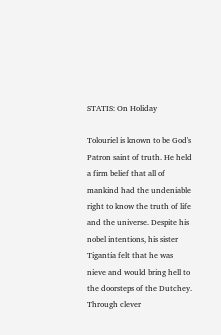STATIS: On Holiday

Tolouriel is known to be God's Patron saint of truth. He held a firm belief that all of mankind had the undeniable right to know the truth of life and the universe. Despite his nobel intentions, his sister Tigantia felt that he was nieve and would bring hell to the doorsteps of the Dutchey. Through clever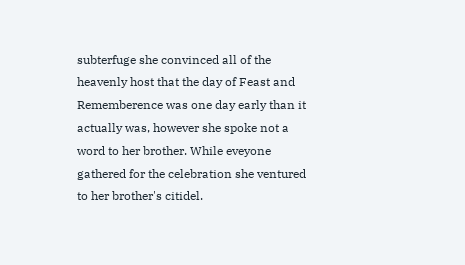subterfuge she convinced all of the heavenly host that the day of Feast and Rememberence was one day early than it actually was, however she spoke not a word to her brother. While eveyone gathered for the celebration she ventured to her brother's citidel.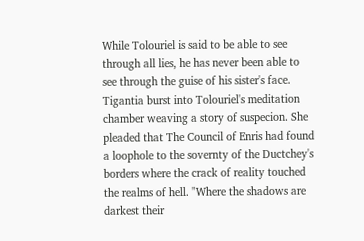While Tolouriel is said to be able to see through all lies, he has never been able to see through the guise of his sister's face. Tigantia burst into Tolouriel's meditation chamber weaving a story of suspecion. She pleaded that The Council of Enris had found a loophole to the sovernty of the Ductchey's borders where the crack of reality touched the realms of hell. "Where the shadows are darkest their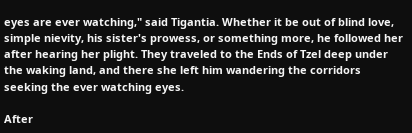eyes are ever watching," said Tigantia. Whether it be out of blind love, simple nievity, his sister's prowess, or something more, he followed her after hearing her plight. They traveled to the Ends of Tzel deep under the waking land, and there she left him wandering the corridors seeking the ever watching eyes.

After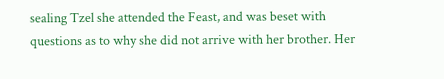sealing Tzel she attended the Feast, and was beset with questions as to why she did not arrive with her brother. Her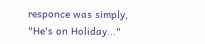responce was simply, "He's on Holiday..."